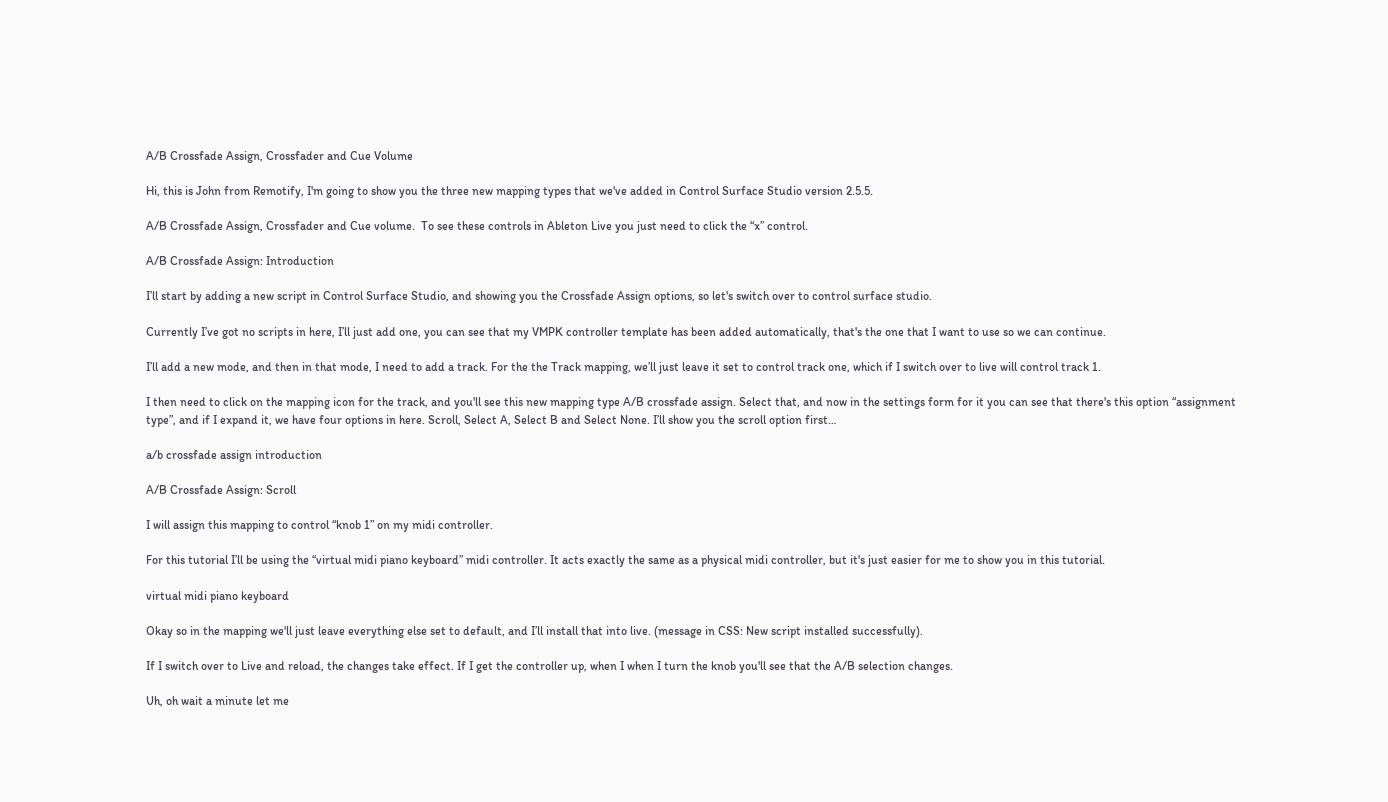A/B Crossfade Assign, Crossfader and Cue Volume

Hi, this is John from Remotify, I'm going to show you the three new mapping types that we've added in Control Surface Studio version 2.5.5.

A/B Crossfade Assign, Crossfader and Cue volume.  To see these controls in Ableton Live you just need to click the “x” control.

A/B Crossfade Assign: Introduction

I’ll start by adding a new script in Control Surface Studio, and showing you the Crossfade Assign options, so let's switch over to control surface studio.

Currently I’ve got no scripts in here, I’ll just add one, you can see that my VMPK controller template has been added automatically, that's the one that I want to use so we can continue.

I’ll add a new mode, and then in that mode, I need to add a track. For the the Track mapping, we’ll just leave it set to control track one, which if I switch over to live will control track 1.

I then need to click on the mapping icon for the track, and you'll see this new mapping type A/B crossfade assign. Select that, and now in the settings form for it you can see that there's this option “assignment type”, and if I expand it, we have four options in here. Scroll, Select A, Select B and Select None. I’ll show you the scroll option first…

a/b crossfade assign introduction

A/B Crossfade Assign: Scroll

I will assign this mapping to control “knob 1” on my midi controller.

For this tutorial I’ll be using the “virtual midi piano keyboard” midi controller. It acts exactly the same as a physical midi controller, but it's just easier for me to show you in this tutorial.

virtual midi piano keyboard

Okay so in the mapping we'll just leave everything else set to default, and I’ll install that into live. (message in CSS: New script installed successfully).

If I switch over to Live and reload, the changes take effect. If I get the controller up, when I when I turn the knob you'll see that the A/B selection changes.

Uh, oh wait a minute let me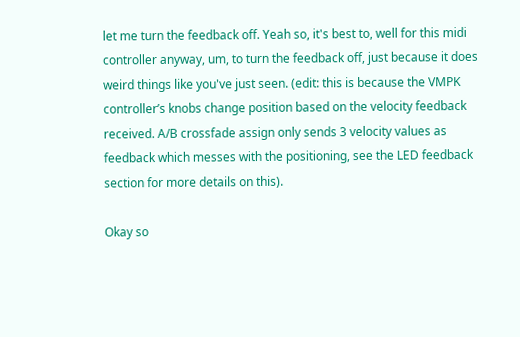let me turn the feedback off. Yeah so, it's best to, well for this midi controller anyway, um, to turn the feedback off, just because it does weird things like you've just seen. (edit: this is because the VMPK controller’s knobs change position based on the velocity feedback received. A/B crossfade assign only sends 3 velocity values as feedback which messes with the positioning, see the LED feedback section for more details on this).

Okay so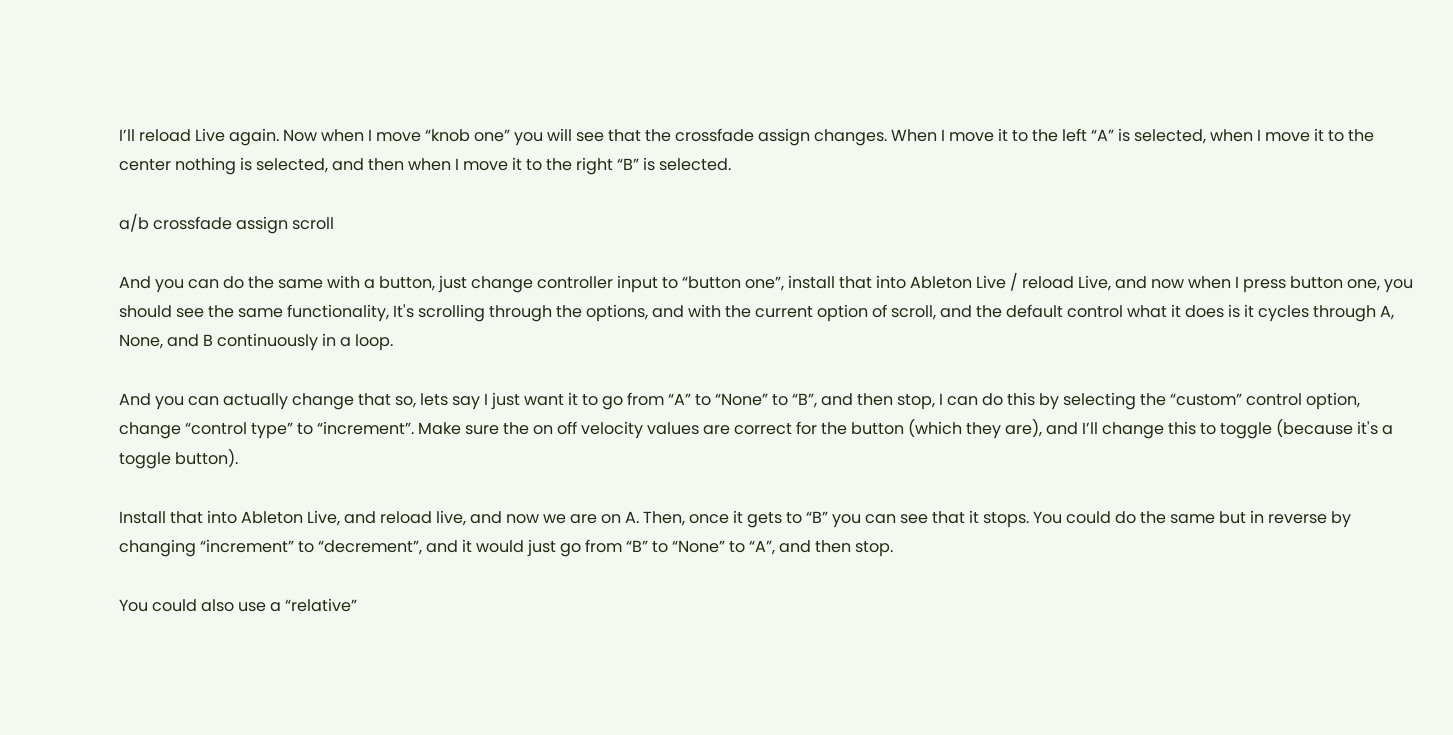I’ll reload Live again. Now when I move “knob one” you will see that the crossfade assign changes. When I move it to the left “A” is selected, when I move it to the center nothing is selected, and then when I move it to the right “B” is selected.

a/b crossfade assign scroll

And you can do the same with a button, just change controller input to “button one”, install that into Ableton Live / reload Live, and now when I press button one, you should see the same functionality, It's scrolling through the options, and with the current option of scroll, and the default control what it does is it cycles through A, None, and B continuously in a loop.

And you can actually change that so, lets say I just want it to go from “A” to “None” to “B”, and then stop, I can do this by selecting the “custom” control option, change “control type” to “increment”. Make sure the on off velocity values are correct for the button (which they are), and I’ll change this to toggle (because it's a toggle button).

Install that into Ableton Live, and reload live, and now we are on A. Then, once it gets to “B” you can see that it stops. You could do the same but in reverse by changing “increment” to “decrement”, and it would just go from “B” to “None” to “A”, and then stop.

You could also use a “relative”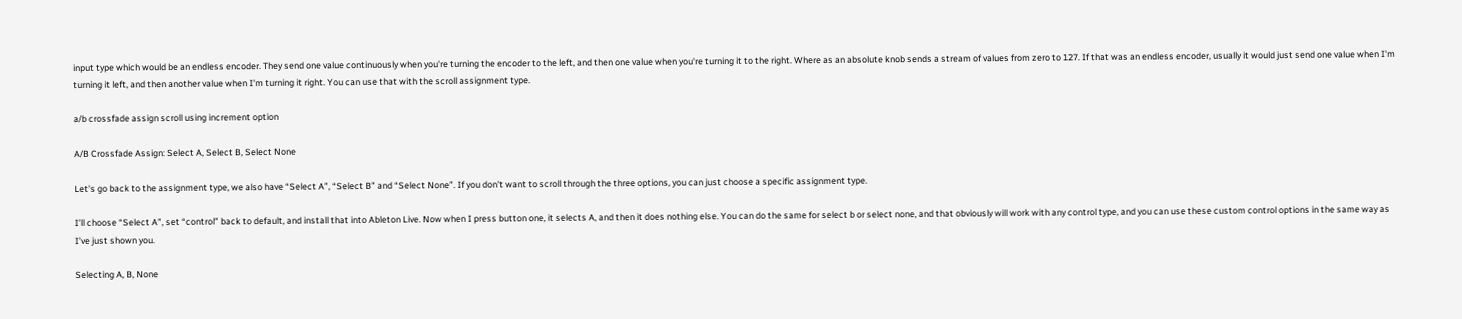input type which would be an endless encoder. They send one value continuously when you're turning the encoder to the left, and then one value when you're turning it to the right. Where as an absolute knob sends a stream of values from zero to 127. If that was an endless encoder, usually it would just send one value when I'm turning it left, and then another value when I'm turning it right. You can use that with the scroll assignment type.

a/b crossfade assign scroll using increment option

A/B Crossfade Assign: Select A, Select B, Select None

Let's go back to the assignment type, we also have “Select A”, “Select B” and “Select None”. If you don't want to scroll through the three options, you can just choose a specific assignment type.

I’ll choose “Select A”, set “control” back to default, and install that into Ableton Live. Now when I press button one, it selects A, and then it does nothing else. You can do the same for select b or select none, and that obviously will work with any control type, and you can use these custom control options in the same way as I’ve just shown you.

Selecting A, B, None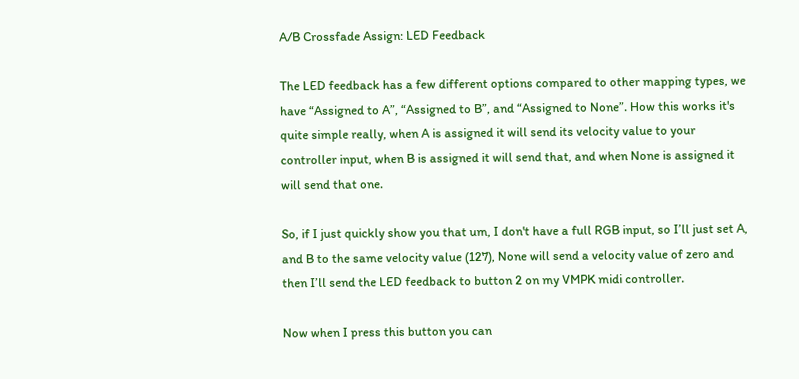A/B Crossfade Assign: LED Feedback

The LED feedback has a few different options compared to other mapping types, we have “Assigned to A”, “Assigned to B”, and “Assigned to None”. How this works it's quite simple really, when A is assigned it will send its velocity value to your controller input, when B is assigned it will send that, and when None is assigned it will send that one.

So, if I just quickly show you that um, I don't have a full RGB input, so I’ll just set A, and B to the same velocity value (127), None will send a velocity value of zero and then I’ll send the LED feedback to button 2 on my VMPK midi controller.

Now when I press this button you can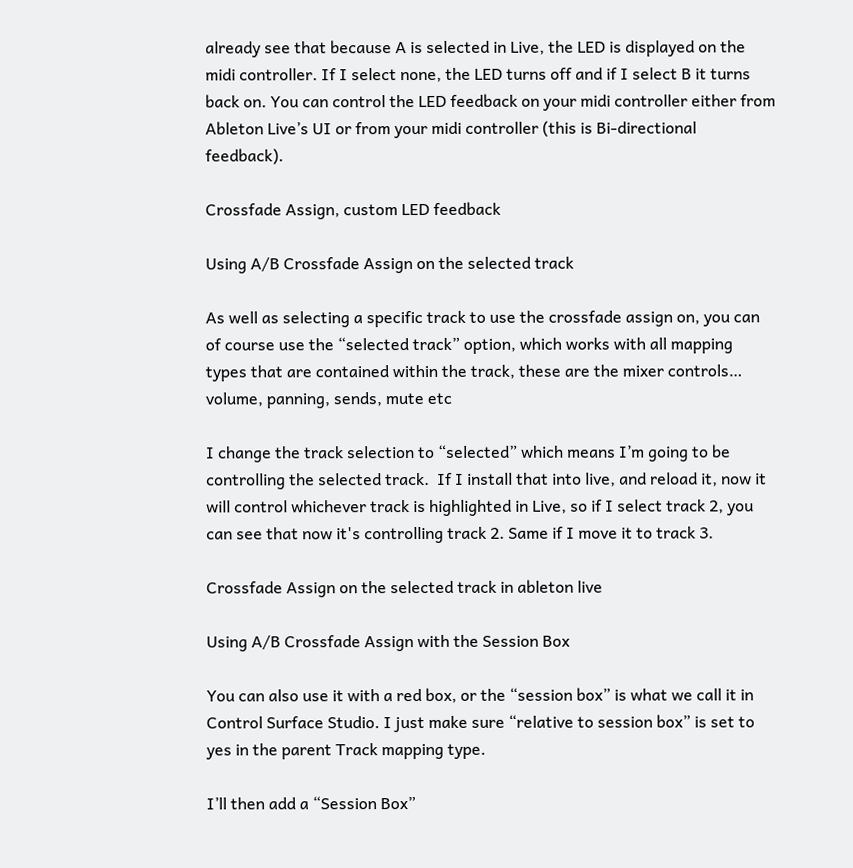already see that because A is selected in Live, the LED is displayed on the midi controller. If I select none, the LED turns off and if I select B it turns back on. You can control the LED feedback on your midi controller either from Ableton Live’s UI or from your midi controller (this is Bi-directional feedback).

Crossfade Assign, custom LED feedback

Using A/B Crossfade Assign on the selected track

As well as selecting a specific track to use the crossfade assign on, you can of course use the “selected track” option, which works with all mapping types that are contained within the track, these are the mixer controls… volume, panning, sends, mute etc

I change the track selection to “selected” which means I’m going to be controlling the selected track.  If I install that into live, and reload it, now it will control whichever track is highlighted in Live, so if I select track 2, you can see that now it's controlling track 2. Same if I move it to track 3.

Crossfade Assign on the selected track in ableton live

Using A/B Crossfade Assign with the Session Box

You can also use it with a red box, or the “session box” is what we call it in Control Surface Studio. I just make sure “relative to session box” is set to yes in the parent Track mapping type.

I’ll then add a “Session Box”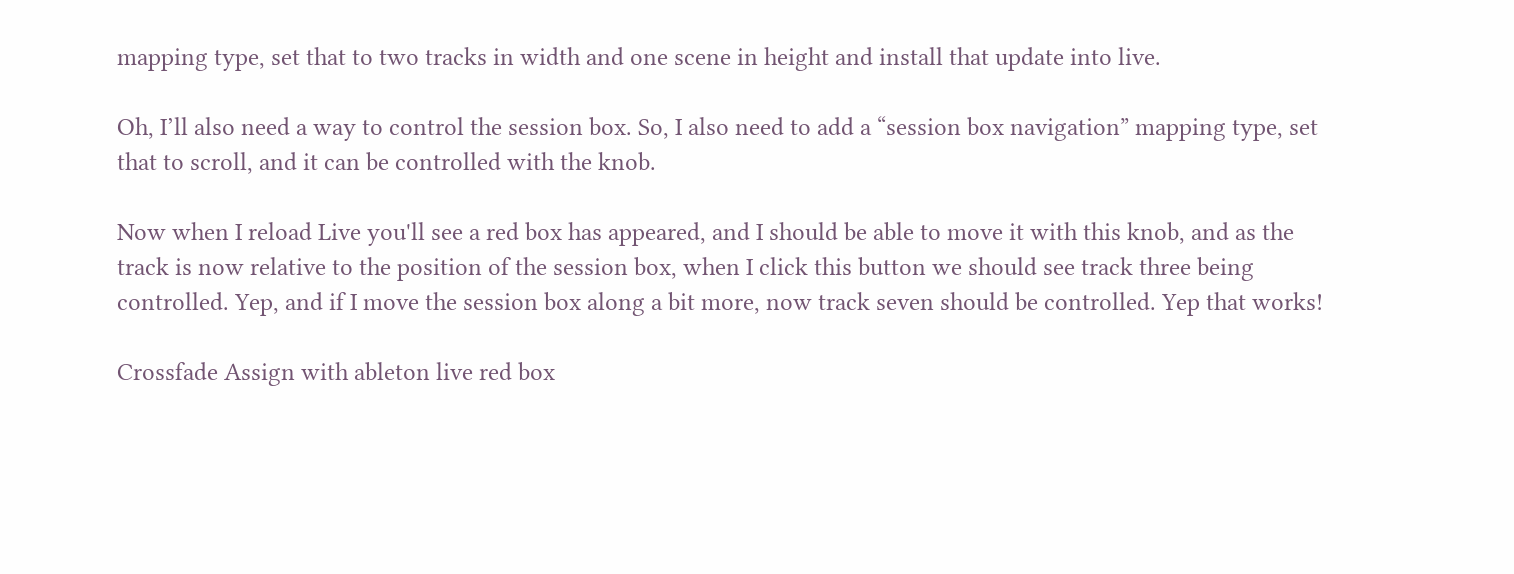mapping type, set that to two tracks in width and one scene in height and install that update into live.

Oh, I’ll also need a way to control the session box. So, I also need to add a “session box navigation” mapping type, set that to scroll, and it can be controlled with the knob.

Now when I reload Live you'll see a red box has appeared, and I should be able to move it with this knob, and as the track is now relative to the position of the session box, when I click this button we should see track three being controlled. Yep, and if I move the session box along a bit more, now track seven should be controlled. Yep that works!

Crossfade Assign with ableton live red box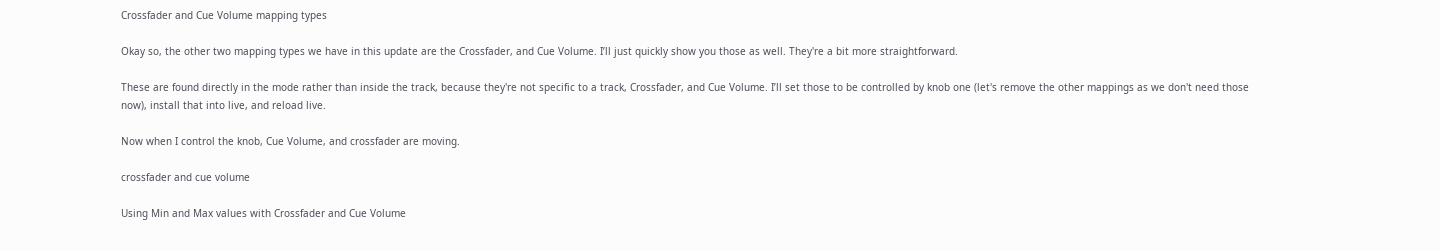Crossfader and Cue Volume mapping types

Okay so, the other two mapping types we have in this update are the Crossfader, and Cue Volume. I’ll just quickly show you those as well. They're a bit more straightforward.

These are found directly in the mode rather than inside the track, because they're not specific to a track, Crossfader, and Cue Volume. I’ll set those to be controlled by knob one (let's remove the other mappings as we don't need those now), install that into live, and reload live.

Now when I control the knob, Cue Volume, and crossfader are moving.

crossfader and cue volume

Using Min and Max values with Crossfader and Cue Volume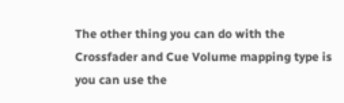The other thing you can do with the Crossfader and Cue Volume mapping type is you can use the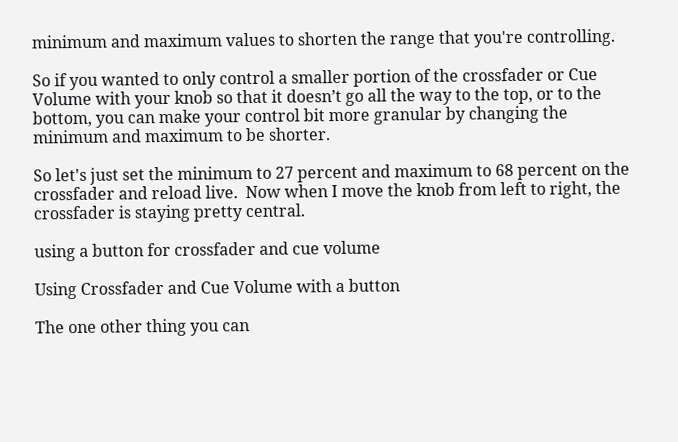minimum and maximum values to shorten the range that you're controlling.

So if you wanted to only control a smaller portion of the crossfader or Cue Volume with your knob so that it doesn’t go all the way to the top, or to the bottom, you can make your control bit more granular by changing the minimum and maximum to be shorter.

So let's just set the minimum to 27 percent and maximum to 68 percent on the crossfader and reload live.  Now when I move the knob from left to right, the crossfader is staying pretty central.

using a button for crossfader and cue volume

Using Crossfader and Cue Volume with a button

The one other thing you can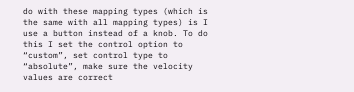do with these mapping types (which is the same with all mapping types) is I use a button instead of a knob. To do this I set the control option to “custom”, set control type to “absolute”, make sure the velocity values are correct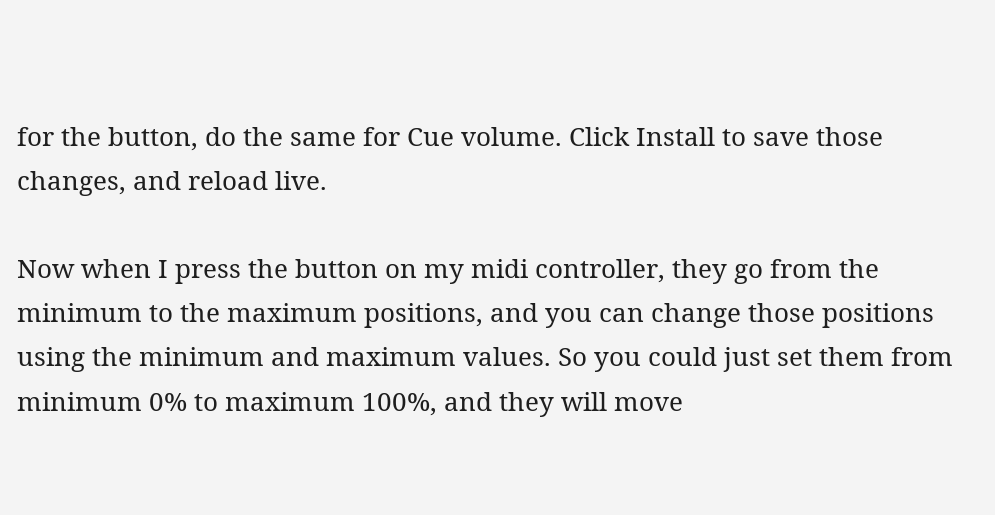for the button, do the same for Cue volume. Click Install to save those changes, and reload live.

Now when I press the button on my midi controller, they go from the minimum to the maximum positions, and you can change those positions using the minimum and maximum values. So you could just set them from minimum 0% to maximum 100%, and they will move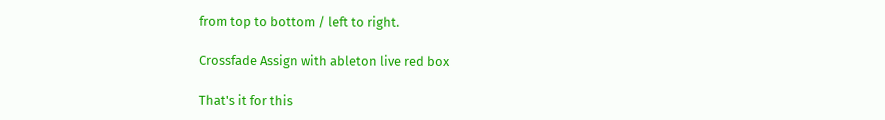from top to bottom / left to right.

Crossfade Assign with ableton live red box

That's it for this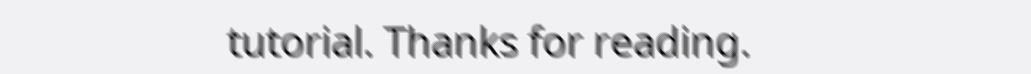tutorial. Thanks for reading.